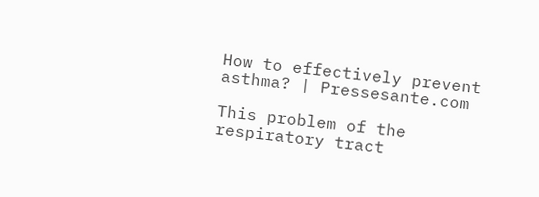How to effectively prevent asthma? | Pressesante.com

This problem of the respiratory tract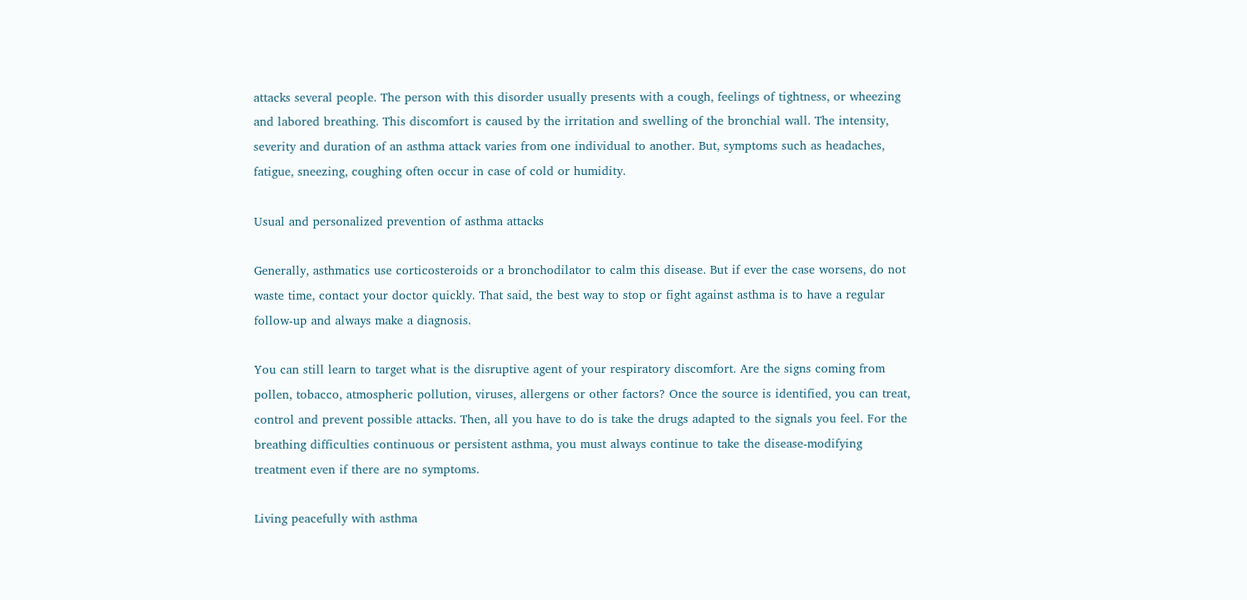attacks several people. The person with this disorder usually presents with a cough, feelings of tightness, or wheezing and labored breathing. This discomfort is caused by the irritation and swelling of the bronchial wall. The intensity, severity and duration of an asthma attack varies from one individual to another. But, symptoms such as headaches, fatigue, sneezing, coughing often occur in case of cold or humidity.

Usual and personalized prevention of asthma attacks

Generally, asthmatics use corticosteroids or a bronchodilator to calm this disease. But if ever the case worsens, do not waste time, contact your doctor quickly. That said, the best way to stop or fight against asthma is to have a regular follow-up and always make a diagnosis.

You can still learn to target what is the disruptive agent of your respiratory discomfort. Are the signs coming from pollen, tobacco, atmospheric pollution, viruses, allergens or other factors? Once the source is identified, you can treat, control and prevent possible attacks. Then, all you have to do is take the drugs adapted to the signals you feel. For the breathing difficulties continuous or persistent asthma, you must always continue to take the disease-modifying treatment even if there are no symptoms.

Living peacefully with asthma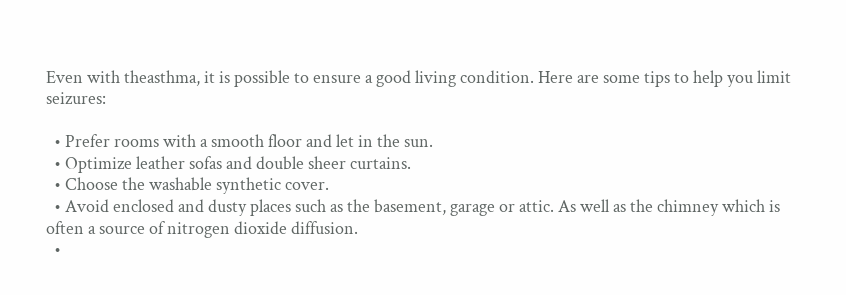Even with theasthma, it is possible to ensure a good living condition. Here are some tips to help you limit seizures:

  • Prefer rooms with a smooth floor and let in the sun.
  • Optimize leather sofas and double sheer curtains.
  • Choose the washable synthetic cover.
  • Avoid enclosed and dusty places such as the basement, garage or attic. As well as the chimney which is often a source of nitrogen dioxide diffusion.
  •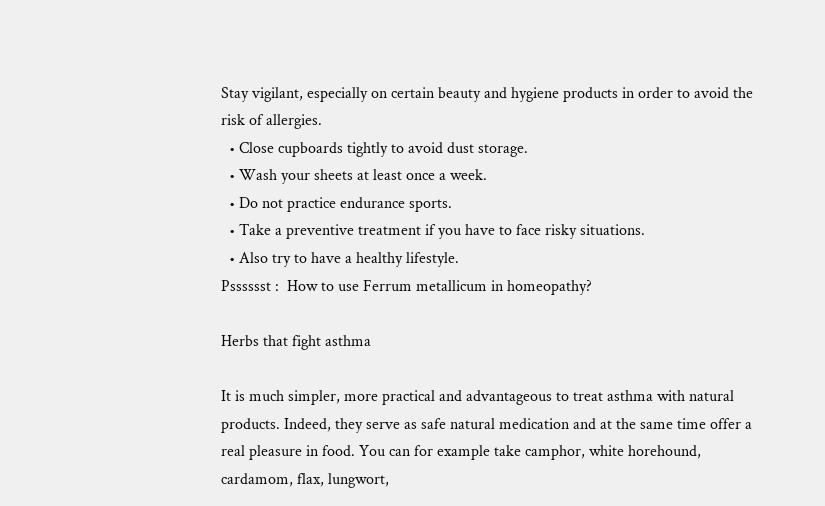Stay vigilant, especially on certain beauty and hygiene products in order to avoid the risk of allergies.
  • Close cupboards tightly to avoid dust storage.
  • Wash your sheets at least once a week.
  • Do not practice endurance sports.
  • Take a preventive treatment if you have to face risky situations.
  • Also try to have a healthy lifestyle.
Psssssst :  How to use Ferrum metallicum in homeopathy?

Herbs that fight asthma

It is much simpler, more practical and advantageous to treat asthma with natural products. Indeed, they serve as safe natural medication and at the same time offer a real pleasure in food. You can for example take camphor, white horehound, cardamom, flax, lungwort,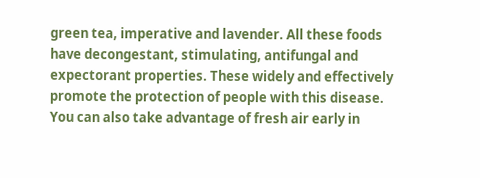green tea, imperative and lavender. All these foods have decongestant, stimulating, antifungal and expectorant properties. These widely and effectively promote the protection of people with this disease. You can also take advantage of fresh air early in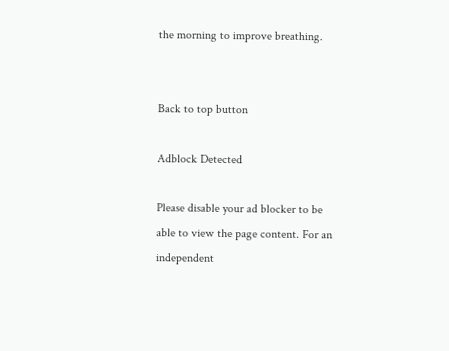the morning to improve breathing.


Back to top button

Adblock Detected

Please disable your ad blocker to be able to view the page content. For an independent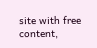site with free content,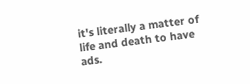it's literally a matter of life and death to have ads.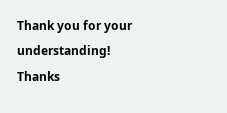Thank you for your understanding! Thanks